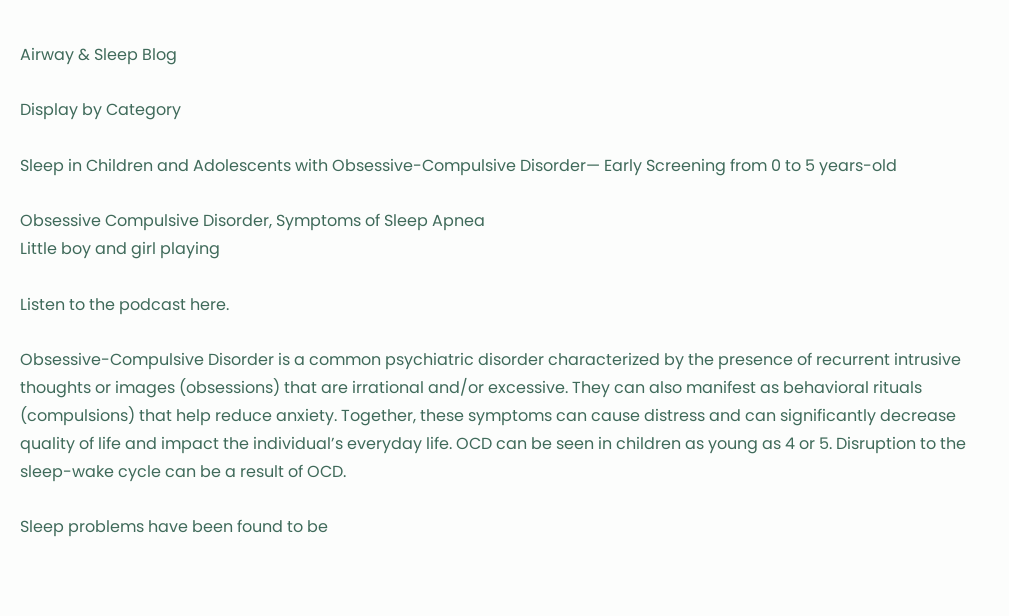Airway & Sleep Blog

Display by Category

Sleep in Children and Adolescents with Obsessive-Compulsive Disorder— Early Screening from 0 to 5 years-old

Obsessive Compulsive Disorder, Symptoms of Sleep Apnea
Little boy and girl playing

Listen to the podcast here.

Obsessive-Compulsive Disorder is a common psychiatric disorder characterized by the presence of recurrent intrusive thoughts or images (obsessions) that are irrational and/or excessive. They can also manifest as behavioral rituals (compulsions) that help reduce anxiety. Together, these symptoms can cause distress and can significantly decrease quality of life and impact the individual’s everyday life. OCD can be seen in children as young as 4 or 5. Disruption to the sleep-wake cycle can be a result of OCD.

Sleep problems have been found to be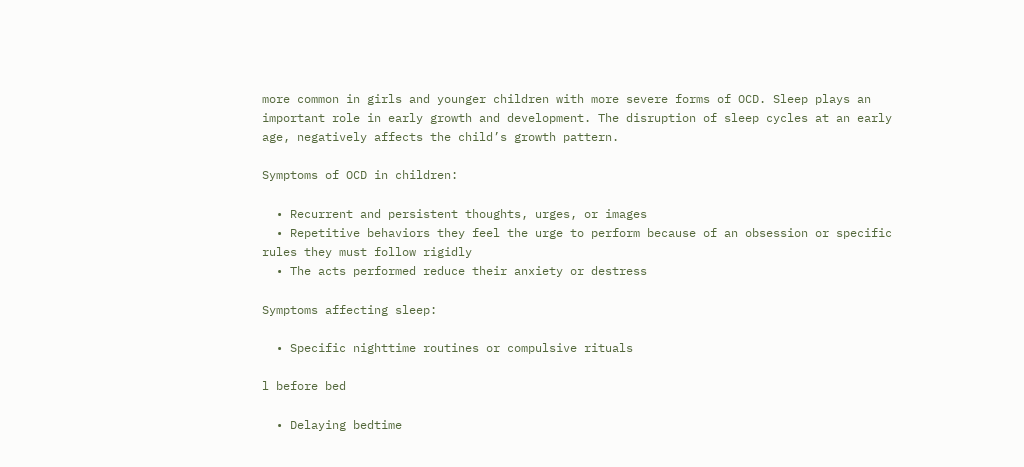more common in girls and younger children with more severe forms of OCD. Sleep plays an important role in early growth and development. The disruption of sleep cycles at an early age, negatively affects the child’s growth pattern.

Symptoms of OCD in children:

  • Recurrent and persistent thoughts, urges, or images
  • Repetitive behaviors they feel the urge to perform because of an obsession or specific rules they must follow rigidly
  • The acts performed reduce their anxiety or destress

Symptoms affecting sleep:

  • Specific nighttime routines or compulsive rituals

l before bed

  • Delaying bedtime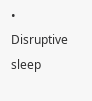• Disruptive sleep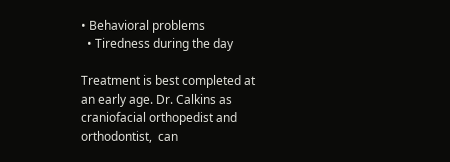• Behavioral problems
  • Tiredness during the day

Treatment is best completed at an early age. Dr. Calkins as craniofacial orthopedist and orthodontist,  can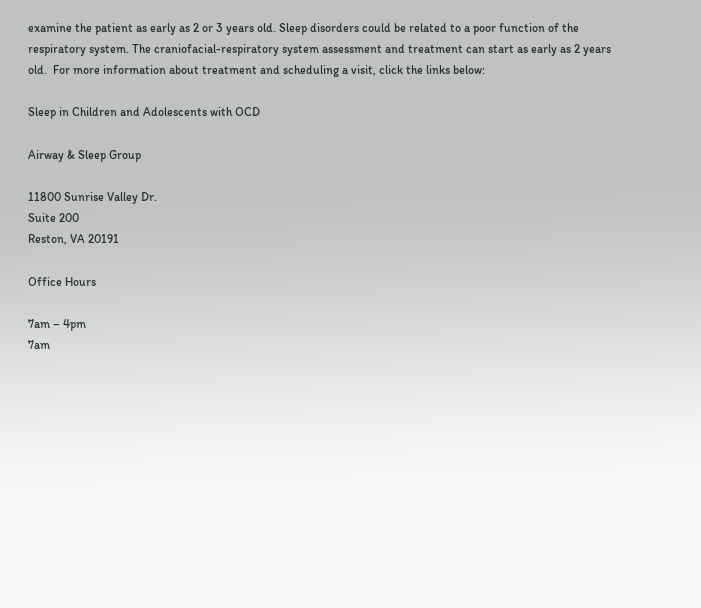examine the patient as early as 2 or 3 years old. Sleep disorders could be related to a poor function of the respiratory system. The craniofacial-respiratory system assessment and treatment can start as early as 2 years old.  For more information about treatment and scheduling a visit, click the links below:

Sleep in Children and Adolescents with OCD

Airway & Sleep Group

11800 Sunrise Valley Dr.
Suite 200
Reston, VA 20191

Office Hours

7am – 4pm
7am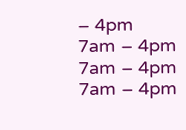– 4pm
7am – 4pm
7am – 4pm
7am – 4pm